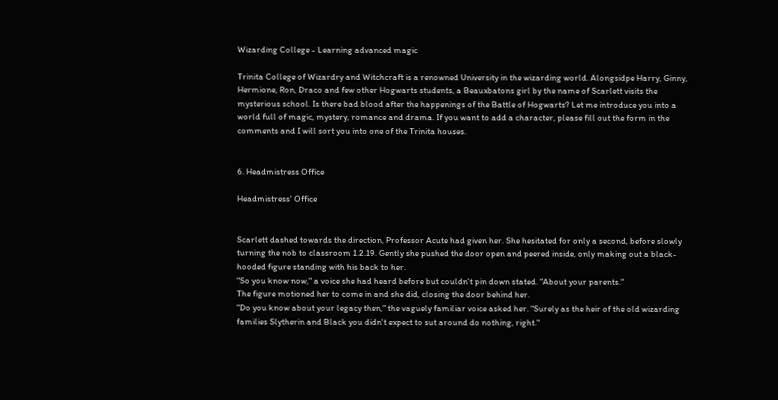Wizarding College - Learning advanced magic

Trinita College of Wizardry and Witchcraft is a renowned University in the wizarding world. Alongsidpe Harry, Ginny, Hermione, Ron, Draco and few other Hogwarts students, a Beauxbatons girl by the name of Scarlett visits the mysterious school. Is there bad blood after the happenings of the Battle of Hogwarts? Let me introduce you into a world full of magic, mystery, romance and drama. If you want to add a character, please fill out the form in the comments and I will sort you into one of the Trinita houses.


6. Headmistress Office

Headmistress' Office


Scarlett dashed towards the direction, Professor Acute had given her. She hesitated for only a second, before slowly turning the nob to classroom 1.2.19. Gently she pushed the door open and peered inside, only making out a black-hooded figure standing with his back to her.
"So you know now," a voice she had heard before but couldn't pin down stated. "About your parents."
The figure motioned her to come in and she did, closing the door behind her.
"Do you know about your legacy then," the vaguely familiar voice asked her. "Surely as the heir of the old wizarding families Slytherin and Black you didn't expect to sut around do nothing, right."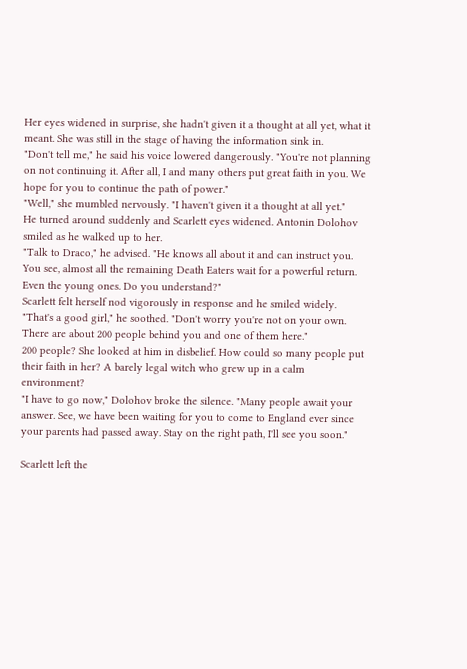Her eyes widened in surprise, she hadn't given it a thought at all yet, what it meant. She was still in the stage of having the information sink in.
"Don't tell me," he said his voice lowered dangerously. "You're not planning on not continuing it. After all, I and many others put great faith in you. We hope for you to continue the path of power."
"Well," she mumbled nervously. "I haven't given it a thought at all yet."
He turned around suddenly and Scarlett eyes widened. Antonin Dolohov smiled as he walked up to her.
"Talk to Draco," he advised. "He knows all about it and can instruct you. You see, almost all the remaining Death Eaters wait for a powerful return. Even the young ones. Do you understand?"
Scarlett felt herself nod vigorously in response and he smiled widely.
"That's a good girl," he soothed. "Don't worry you're not on your own. There are about 200 people behind you and one of them here."
200 people? She looked at him in disbelief. How could so many people put their faith in her? A barely legal witch who grew up in a calm environment?
"I have to go now," Dolohov broke the silence. "Many people await your answer. See, we have been waiting for you to come to England ever since your parents had passed away. Stay on the right path, I'll see you soon."

Scarlett left the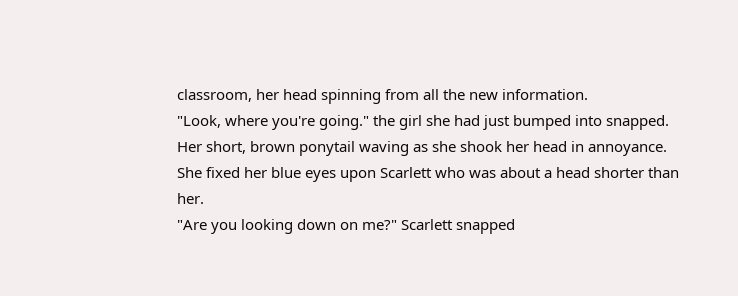classroom, her head spinning from all the new information.
"Look, where you're going." the girl she had just bumped into snapped.
Her short, brown ponytail waving as she shook her head in annoyance. She fixed her blue eyes upon Scarlett who was about a head shorter than her.
"Are you looking down on me?" Scarlett snapped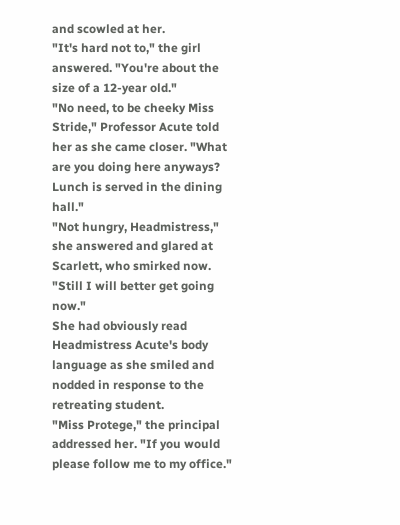and scowled at her.
"It's hard not to," the girl answered. "You're about the size of a 12-year old."
"No need, to be cheeky Miss Stride," Professor Acute told her as she came closer. "What are you doing here anyways? Lunch is served in the dining hall."
"Not hungry, Headmistress," she answered and glared at Scarlett, who smirked now. "Still I will better get going now."
She had obviously read Headmistress Acute's body language as she smiled and nodded in response to the retreating student.
"Miss Protege," the principal addressed her. "If you would please follow me to my office."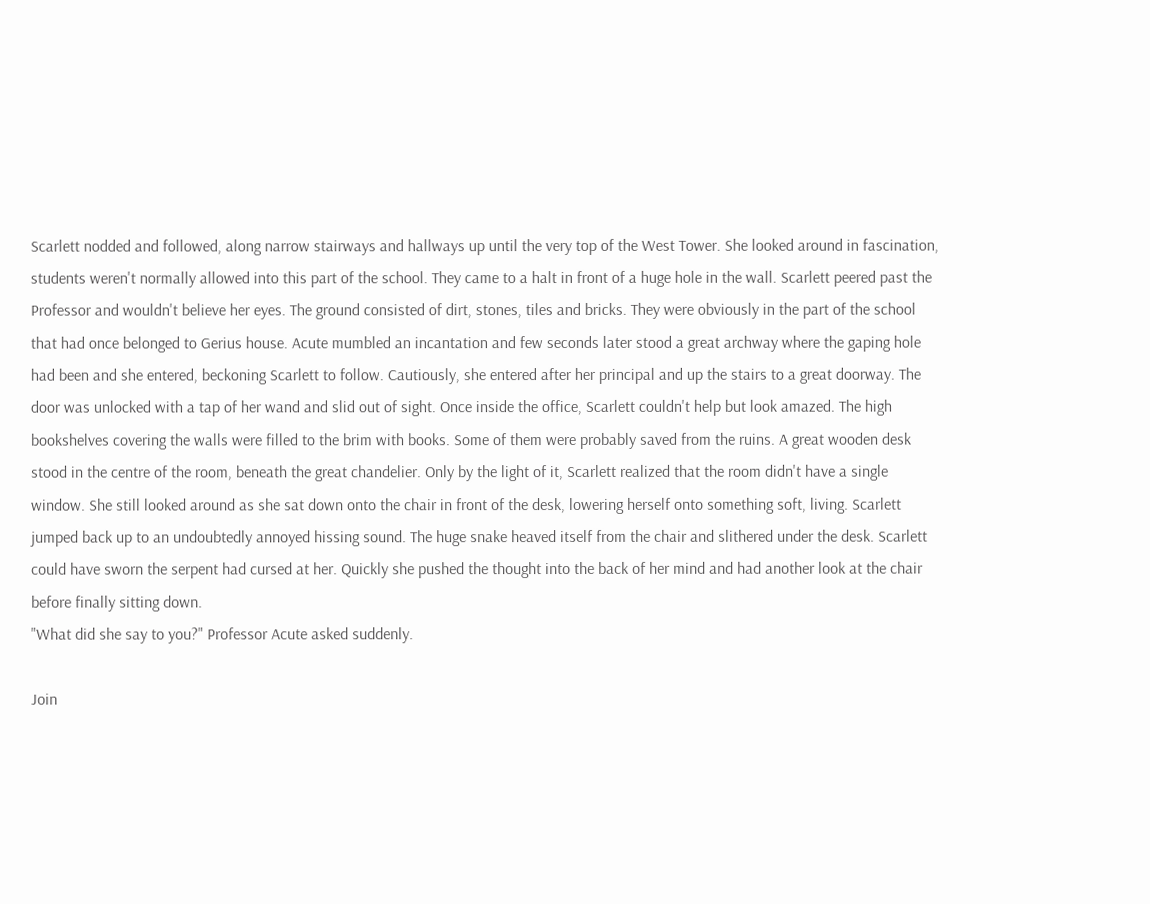Scarlett nodded and followed, along narrow stairways and hallways up until the very top of the West Tower. She looked around in fascination, students weren't normally allowed into this part of the school. They came to a halt in front of a huge hole in the wall. Scarlett peered past the Professor and wouldn't believe her eyes. The ground consisted of dirt, stones, tiles and bricks. They were obviously in the part of the school that had once belonged to Gerius house. Acute mumbled an incantation and few seconds later stood a great archway where the gaping hole had been and she entered, beckoning Scarlett to follow. Cautiously, she entered after her principal and up the stairs to a great doorway. The door was unlocked with a tap of her wand and slid out of sight. Once inside the office, Scarlett couldn't help but look amazed. The high bookshelves covering the walls were filled to the brim with books. Some of them were probably saved from the ruins. A great wooden desk stood in the centre of the room, beneath the great chandelier. Only by the light of it, Scarlett realized that the room didn't have a single window. She still looked around as she sat down onto the chair in front of the desk, lowering herself onto something soft, living. Scarlett jumped back up to an undoubtedly annoyed hissing sound. The huge snake heaved itself from the chair and slithered under the desk. Scarlett could have sworn the serpent had cursed at her. Quickly she pushed the thought into the back of her mind and had another look at the chair before finally sitting down.
"What did she say to you?" Professor Acute asked suddenly.

Join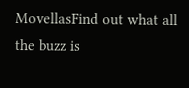MovellasFind out what all the buzz is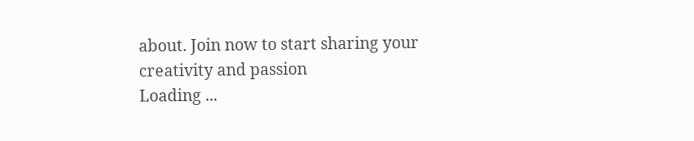about. Join now to start sharing your creativity and passion
Loading ...